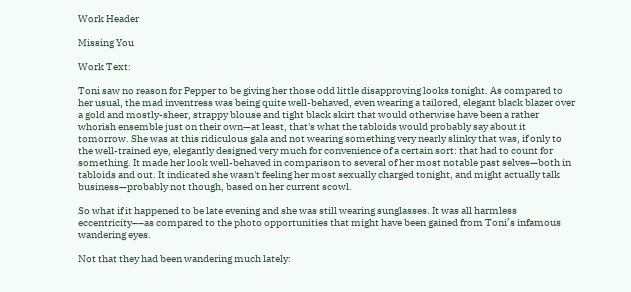Work Header

Missing You

Work Text:

Toni saw no reason for Pepper to be giving her those odd little disapproving looks tonight. As compared to her usual, the mad inventress was being quite well-behaved, even wearing a tailored, elegant black blazer over a gold and mostly-sheer, strappy blouse and tight black skirt that would otherwise have been a rather whorish ensemble just on their own—at least, that's what the tabloids would probably say about it tomorrow. She was at this ridiculous gala and not wearing something very nearly slinky that was, if only to the well-trained eye, elegantly designed very much for convenience of a certain sort: that had to count for something. It made her look well-behaved in comparison to several of her most notable past selves—both in tabloids and out. It indicated she wasn't feeling her most sexually charged tonight, and might actually talk business—probably not though, based on her current scowl.

So what if it happened to be late evening and she was still wearing sunglasses. It was all harmless eccentricity––as compared to the photo opportunities that might have been gained from Toni’s infamous wandering eyes.

Not that they had been wandering much lately: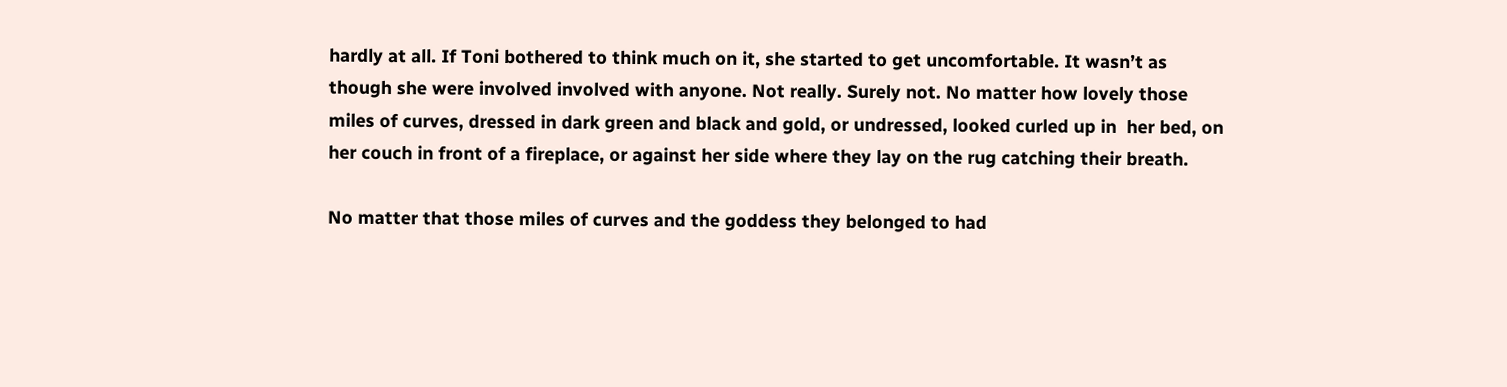hardly at all. If Toni bothered to think much on it, she started to get uncomfortable. It wasn’t as though she were involved involved with anyone. Not really. Surely not. No matter how lovely those miles of curves, dressed in dark green and black and gold, or undressed, looked curled up in  her bed, on her couch in front of a fireplace, or against her side where they lay on the rug catching their breath.

No matter that those miles of curves and the goddess they belonged to had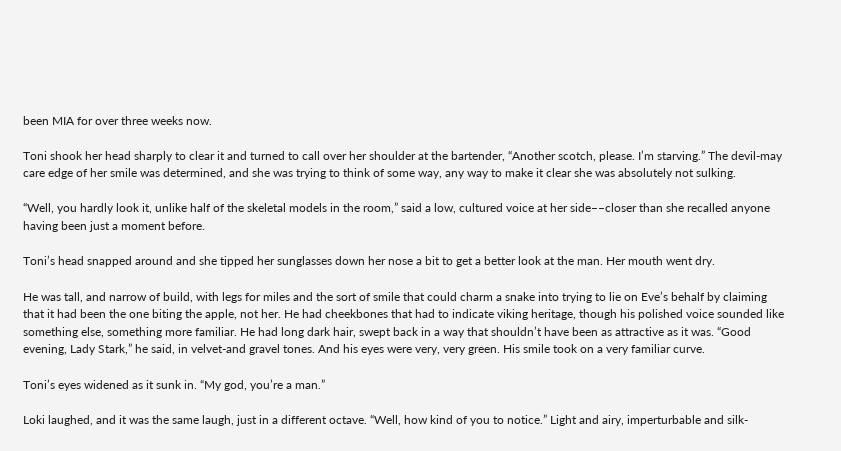been MIA for over three weeks now.

Toni shook her head sharply to clear it and turned to call over her shoulder at the bartender, “Another scotch, please. I’m starving.” The devil-may care edge of her smile was determined, and she was trying to think of some way, any way to make it clear she was absolutely not sulking.

“Well, you hardly look it, unlike half of the skeletal models in the room,” said a low, cultured voice at her side––closer than she recalled anyone having been just a moment before.

Toni’s head snapped around and she tipped her sunglasses down her nose a bit to get a better look at the man. Her mouth went dry.

He was tall, and narrow of build, with legs for miles and the sort of smile that could charm a snake into trying to lie on Eve’s behalf by claiming that it had been the one biting the apple, not her. He had cheekbones that had to indicate viking heritage, though his polished voice sounded like something else, something more familiar. He had long dark hair, swept back in a way that shouldn’t have been as attractive as it was. “Good evening, Lady Stark,” he said, in velvet-and gravel tones. And his eyes were very, very green. His smile took on a very familiar curve.

Toni’s eyes widened as it sunk in. “My god, you’re a man.”

Loki laughed, and it was the same laugh, just in a different octave. “Well, how kind of you to notice.” Light and airy, imperturbable and silk-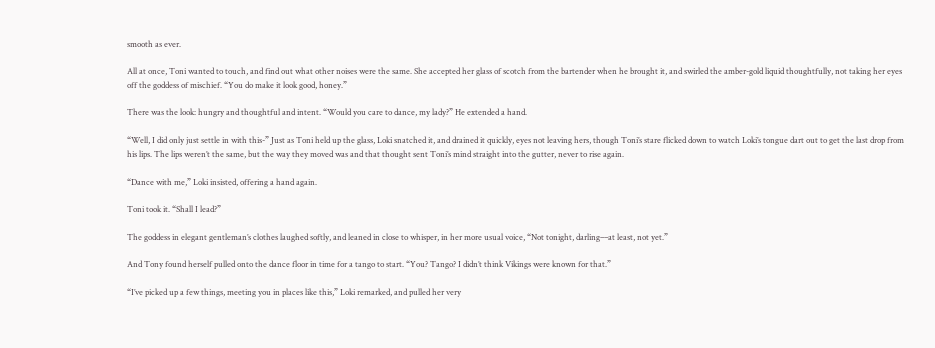smooth as ever.

All at once, Toni wanted to touch, and find out what other noises were the same. She accepted her glass of scotch from the bartender when he brought it, and swirled the amber-gold liquid thoughtfully, not taking her eyes off the goddess of mischief. “You do make it look good, honey.”

There was the look: hungry and thoughtful and intent. “Would you care to dance, my lady?” He extended a hand.

“Well, I did only just settle in with this-” Just as Toni held up the glass, Loki snatched it, and drained it quickly, eyes not leaving hers, though Toni’s stare flicked down to watch Loki’s tongue dart out to get the last drop from his lips. The lips weren’t the same, but the way they moved was and that thought sent Toni’s mind straight into the gutter, never to rise again.

“Dance with me,” Loki insisted, offering a hand again.

Toni took it. “Shall I lead?”

The goddess in elegant gentleman’s clothes laughed softly, and leaned in close to whisper, in her more usual voice, “Not tonight, darling––at least, not yet.”

And Tony found herself pulled onto the dance floor in time for a tango to start. “You? Tango? I didn’t think Vikings were known for that.”

“I’ve picked up a few things, meeting you in places like this,” Loki remarked, and pulled her very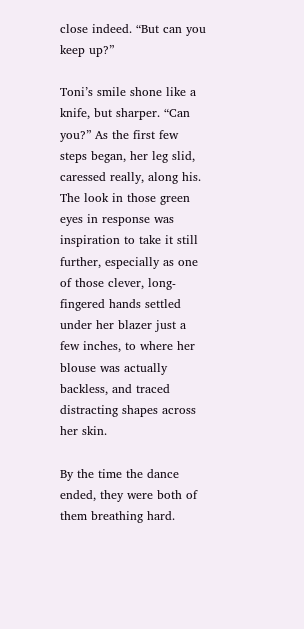close indeed. “But can you keep up?”

Toni’s smile shone like a knife, but sharper. “Can you?” As the first few steps began, her leg slid, caressed really, along his. The look in those green eyes in response was inspiration to take it still further, especially as one of those clever, long-fingered hands settled under her blazer just a few inches, to where her blouse was actually backless, and traced distracting shapes across her skin.

By the time the dance ended, they were both of them breathing hard.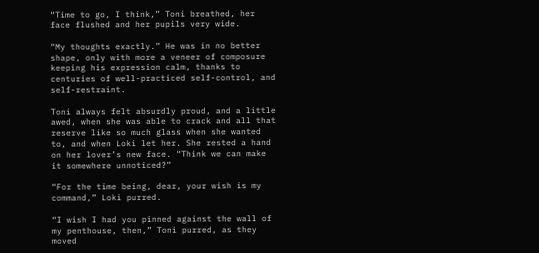“Time to go, I think,” Toni breathed, her face flushed and her pupils very wide.

“My thoughts exactly.” He was in no better shape, only with more a veneer of composure keeping his expression calm, thanks to centuries of well-practiced self-control, and self-restraint.

Toni always felt absurdly proud, and a little awed, when she was able to crack and all that reserve like so much glass when she wanted to, and when Loki let her. She rested a hand on her lover’s new face. “Think we can make it somewhere unnoticed?”

“For the time being, dear, your wish is my command,” Loki purred.

“I wish I had you pinned against the wall of my penthouse, then,” Toni purred, as they moved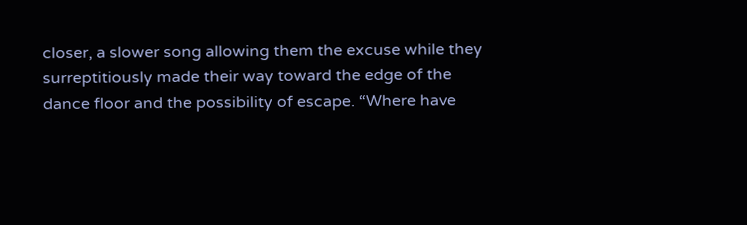closer, a slower song allowing them the excuse while they surreptitiously made their way toward the edge of the dance floor and the possibility of escape. “Where have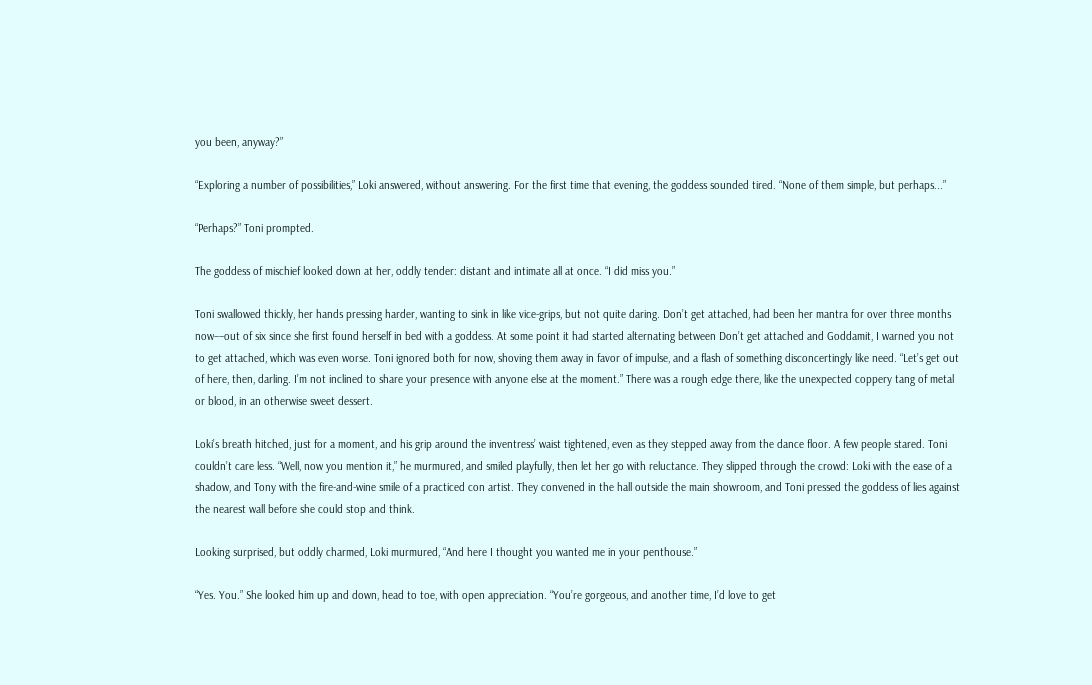you been, anyway?”

“Exploring a number of possibilities,” Loki answered, without answering. For the first time that evening, the goddess sounded tired. “None of them simple, but perhaps...”

“Perhaps?” Toni prompted.

The goddess of mischief looked down at her, oddly tender: distant and intimate all at once. “I did miss you.”

Toni swallowed thickly, her hands pressing harder, wanting to sink in like vice-grips, but not quite daring. Don’t get attached, had been her mantra for over three months now––out of six since she first found herself in bed with a goddess. At some point it had started alternating between Don’t get attached and Goddamit, I warned you not to get attached, which was even worse. Toni ignored both for now, shoving them away in favor of impulse, and a flash of something disconcertingly like need. “Let’s get out of here, then, darling. I’m not inclined to share your presence with anyone else at the moment.” There was a rough edge there, like the unexpected coppery tang of metal or blood, in an otherwise sweet dessert.

Loki’s breath hitched, just for a moment, and his grip around the inventress’ waist tightened, even as they stepped away from the dance floor. A few people stared. Toni couldn’t care less. “Well, now you mention it,” he murmured, and smiled playfully, then let her go with reluctance. They slipped through the crowd: Loki with the ease of a shadow, and Tony with the fire-and-wine smile of a practiced con artist. They convened in the hall outside the main showroom, and Toni pressed the goddess of lies against the nearest wall before she could stop and think.

Looking surprised, but oddly charmed, Loki murmured, “And here I thought you wanted me in your penthouse.”

“Yes. You.” She looked him up and down, head to toe, with open appreciation. “You’re gorgeous, and another time, I’d love to get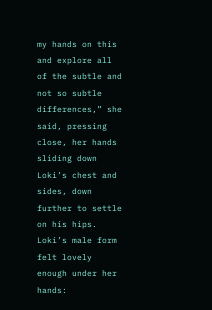my hands on this and explore all of the subtle and not so subtle differences,” she said, pressing close, her hands sliding down Loki’s chest and sides, down further to settle on his hips. Loki’s male form felt lovely enough under her hands: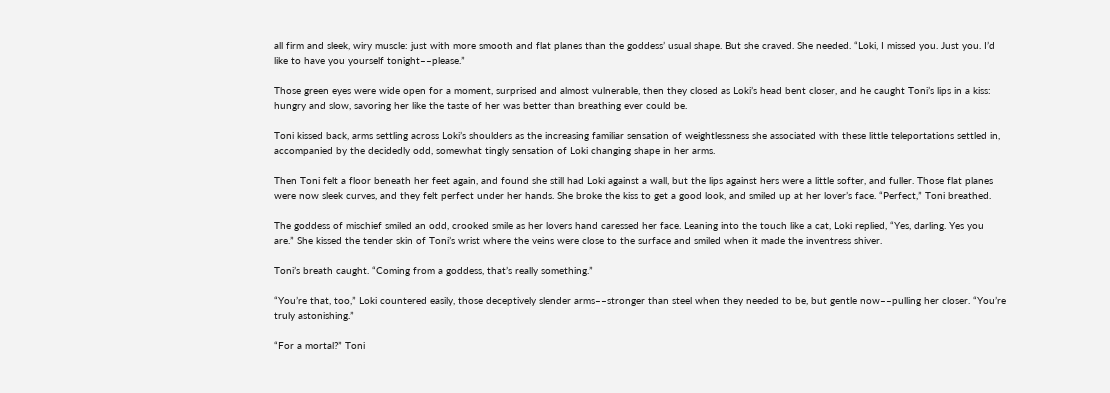all firm and sleek, wiry muscle: just with more smooth and flat planes than the goddess’ usual shape. But she craved. She needed. “Loki, I missed you. Just you. I’d like to have you yourself tonight––please.”

Those green eyes were wide open for a moment, surprised and almost vulnerable, then they closed as Loki’s head bent closer, and he caught Toni’s lips in a kiss: hungry and slow, savoring her like the taste of her was better than breathing ever could be.

Toni kissed back, arms settling across Loki’s shoulders as the increasing familiar sensation of weightlessness she associated with these little teleportations settled in, accompanied by the decidedly odd, somewhat tingly sensation of Loki changing shape in her arms.

Then Toni felt a floor beneath her feet again, and found she still had Loki against a wall, but the lips against hers were a little softer, and fuller. Those flat planes were now sleek curves, and they felt perfect under her hands. She broke the kiss to get a good look, and smiled up at her lover’s face. “Perfect,” Toni breathed.

The goddess of mischief smiled an odd, crooked smile as her lovers hand caressed her face. Leaning into the touch like a cat, Loki replied, “Yes, darling. Yes you are.” She kissed the tender skin of Toni’s wrist where the veins were close to the surface and smiled when it made the inventress shiver.

Toni’s breath caught. “Coming from a goddess, that’s really something.”

“You’re that, too,” Loki countered easily, those deceptively slender arms––stronger than steel when they needed to be, but gentle now––pulling her closer. “You’re truly astonishing.”

“For a mortal?” Toni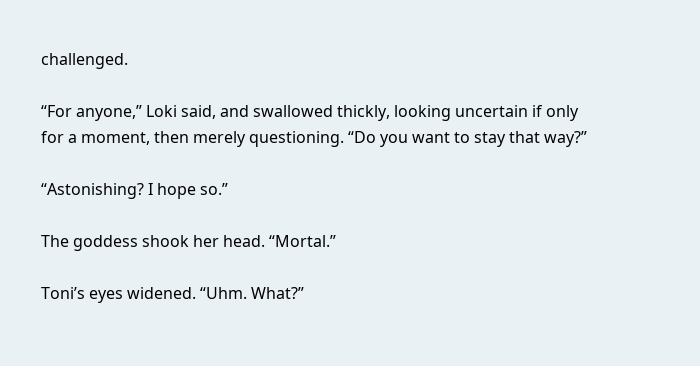challenged.

“For anyone,” Loki said, and swallowed thickly, looking uncertain if only for a moment, then merely questioning. “Do you want to stay that way?”

“Astonishing? I hope so.”

The goddess shook her head. “Mortal.”

Toni’s eyes widened. “Uhm. What?”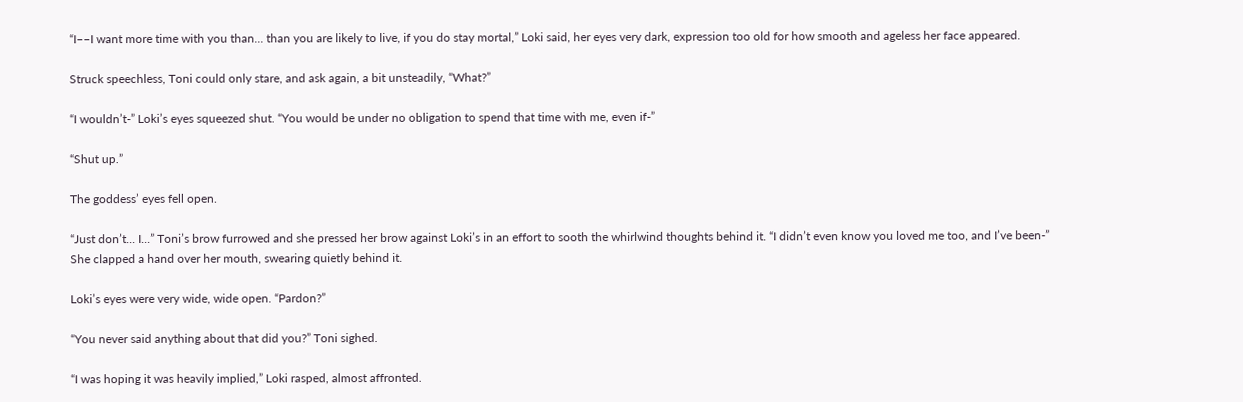“I––I want more time with you than... than you are likely to live, if you do stay mortal,” Loki said, her eyes very dark, expression too old for how smooth and ageless her face appeared.

Struck speechless, Toni could only stare, and ask again, a bit unsteadily, “What?”

“I wouldn’t-” Loki’s eyes squeezed shut. “You would be under no obligation to spend that time with me, even if-”

“Shut up.”

The goddess’ eyes fell open.

“Just don’t... I...” Toni’s brow furrowed and she pressed her brow against Loki’s in an effort to sooth the whirlwind thoughts behind it. “I didn’t even know you loved me too, and I’ve been-” She clapped a hand over her mouth, swearing quietly behind it.

Loki’s eyes were very wide, wide open. “Pardon?”

“You never said anything about that did you?” Toni sighed.

“I was hoping it was heavily implied,” Loki rasped, almost affronted.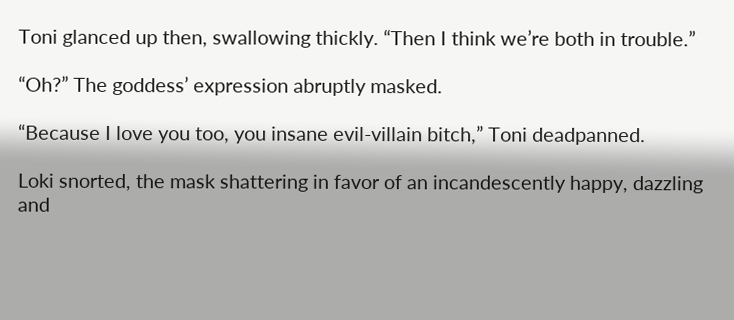Toni glanced up then, swallowing thickly. “Then I think we’re both in trouble.”

“Oh?” The goddess’ expression abruptly masked.

“Because I love you too, you insane evil-villain bitch,” Toni deadpanned.

Loki snorted, the mask shattering in favor of an incandescently happy, dazzling and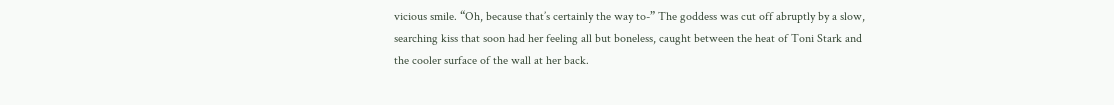vicious smile. “Oh, because that’s certainly the way to-” The goddess was cut off abruptly by a slow, searching kiss that soon had her feeling all but boneless, caught between the heat of Toni Stark and the cooler surface of the wall at her back.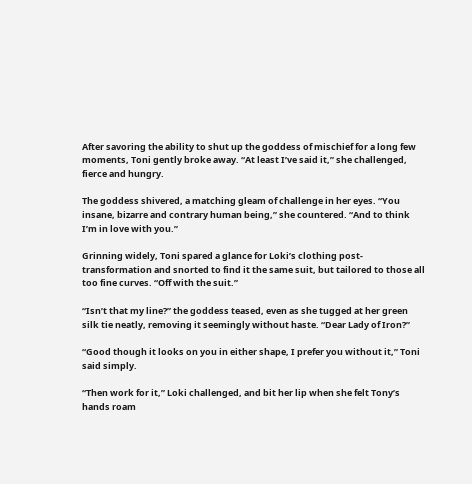After savoring the ability to shut up the goddess of mischief for a long few moments, Toni gently broke away. “At least I’ve said it,” she challenged, fierce and hungry.

The goddess shivered, a matching gleam of challenge in her eyes. “You insane, bizarre and contrary human being,” she countered. “And to think I’m in love with you.”

Grinning widely, Toni spared a glance for Loki’s clothing post-transformation and snorted to find it the same suit, but tailored to those all too fine curves. “Off with the suit.”

“Isn’t that my line?” the goddess teased, even as she tugged at her green silk tie neatly, removing it seemingly without haste. “Dear Lady of Iron?”

“Good though it looks on you in either shape, I prefer you without it,” Toni said simply.

“Then work for it,” Loki challenged, and bit her lip when she felt Tony’s hands roam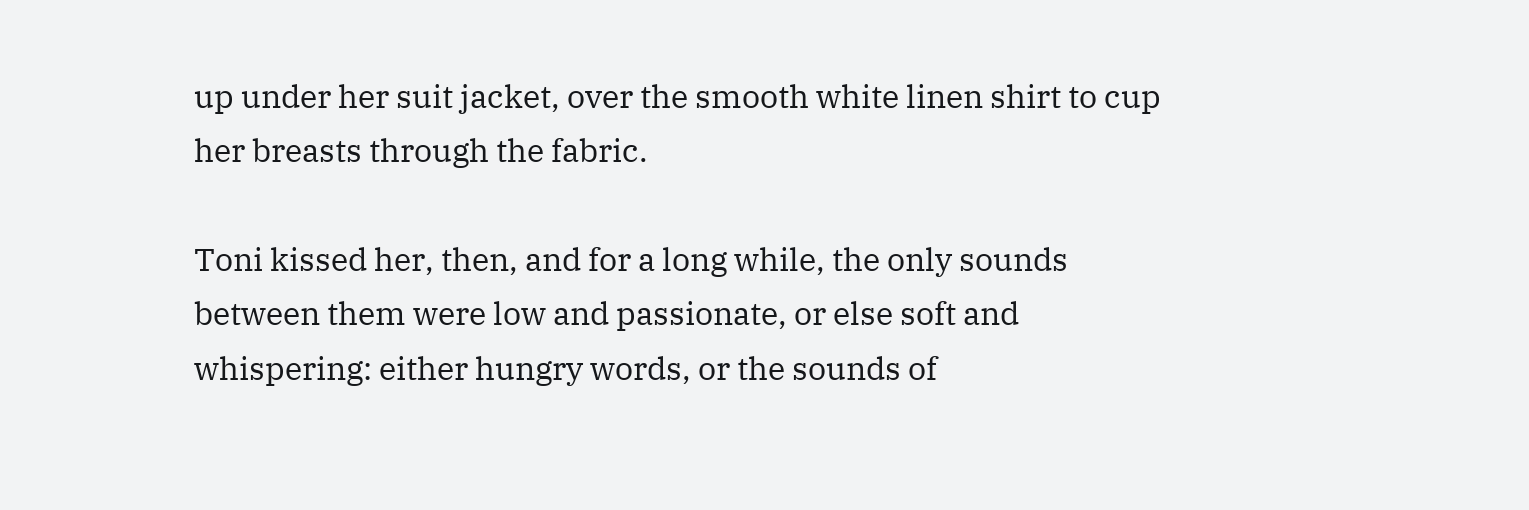up under her suit jacket, over the smooth white linen shirt to cup her breasts through the fabric.

Toni kissed her, then, and for a long while, the only sounds between them were low and passionate, or else soft and whispering: either hungry words, or the sounds of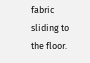fabric sliding to the floor.